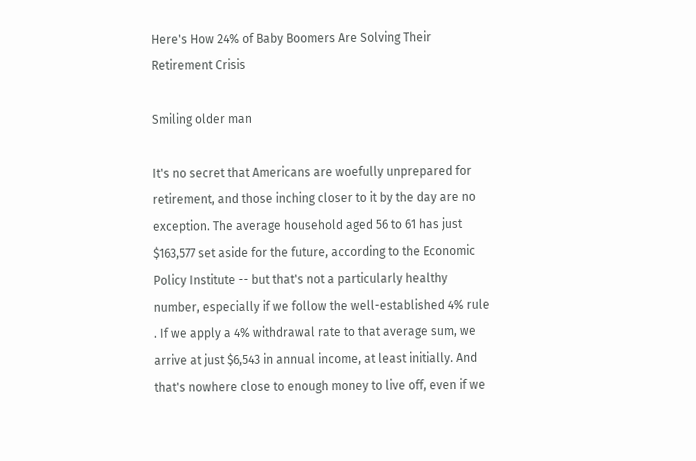Here's How 24% of Baby Boomers Are Solving Their Retirement Crisis

Smiling older man

It's no secret that Americans are woefully unprepared for retirement, and those inching closer to it by the day are no exception. The average household aged 56 to 61 has just $163,577 set aside for the future, according to the Economic Policy Institute -- but that's not a particularly healthy number, especially if we follow the well-established 4% rule . If we apply a 4% withdrawal rate to that average sum, we arrive at just $6,543 in annual income, at least initially. And that's nowhere close to enough money to live off, even if we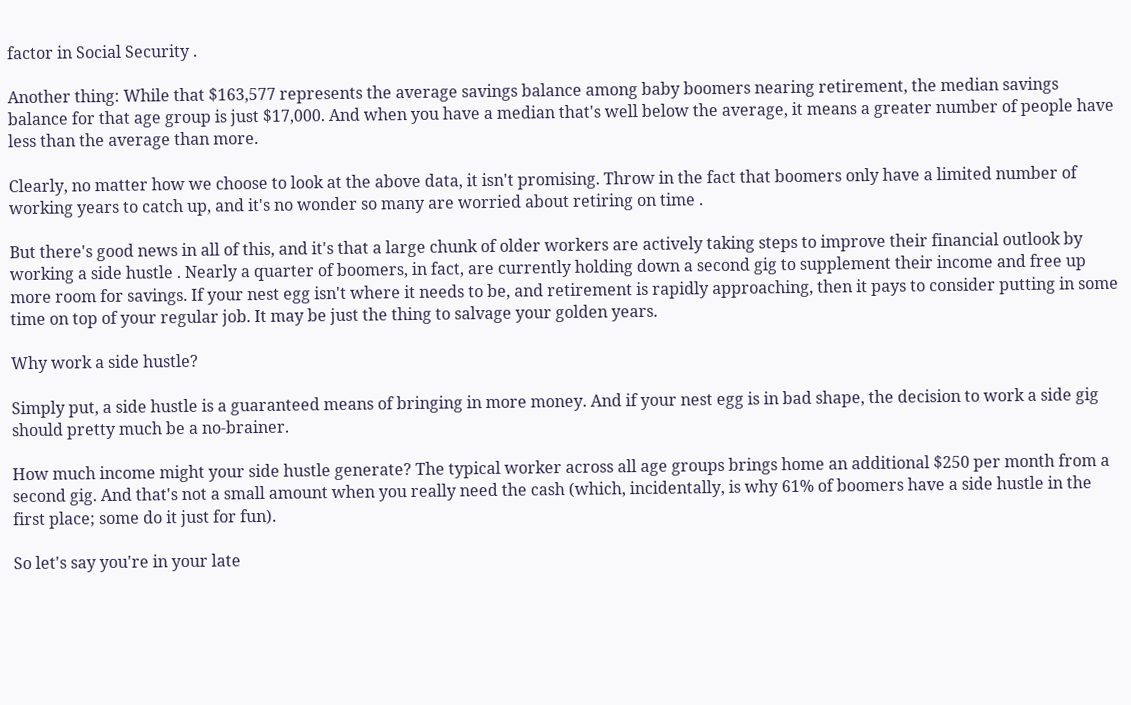factor in Social Security .

Another thing: While that $163,577 represents the average savings balance among baby boomers nearing retirement, the median savings balance for that age group is just $17,000. And when you have a median that's well below the average, it means a greater number of people have less than the average than more.

Clearly, no matter how we choose to look at the above data, it isn't promising. Throw in the fact that boomers only have a limited number of working years to catch up, and it's no wonder so many are worried about retiring on time .

But there's good news in all of this, and it's that a large chunk of older workers are actively taking steps to improve their financial outlook by working a side hustle . Nearly a quarter of boomers, in fact, are currently holding down a second gig to supplement their income and free up more room for savings. If your nest egg isn't where it needs to be, and retirement is rapidly approaching, then it pays to consider putting in some time on top of your regular job. It may be just the thing to salvage your golden years.

Why work a side hustle?

Simply put, a side hustle is a guaranteed means of bringing in more money. And if your nest egg is in bad shape, the decision to work a side gig should pretty much be a no-brainer.

How much income might your side hustle generate? The typical worker across all age groups brings home an additional $250 per month from a second gig. And that's not a small amount when you really need the cash (which, incidentally, is why 61% of boomers have a side hustle in the first place; some do it just for fun).

So let's say you're in your late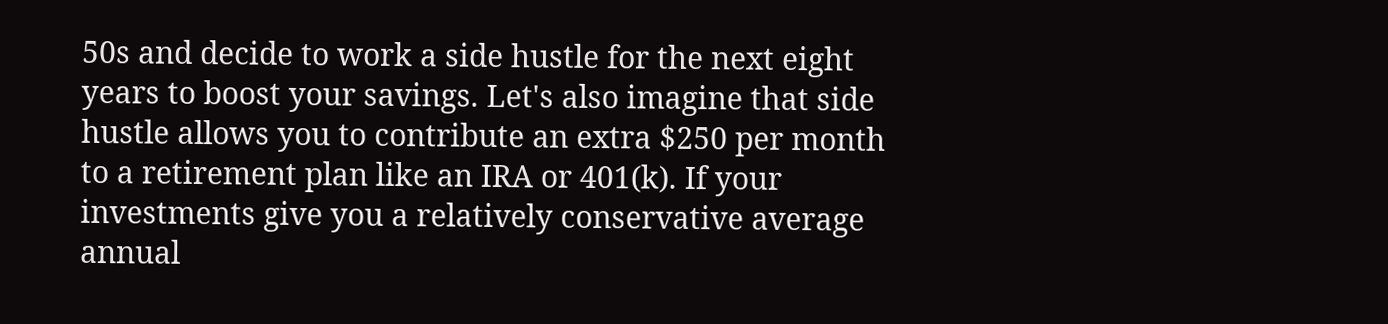50s and decide to work a side hustle for the next eight years to boost your savings. Let's also imagine that side hustle allows you to contribute an extra $250 per month to a retirement plan like an IRA or 401(k). If your investments give you a relatively conservative average annual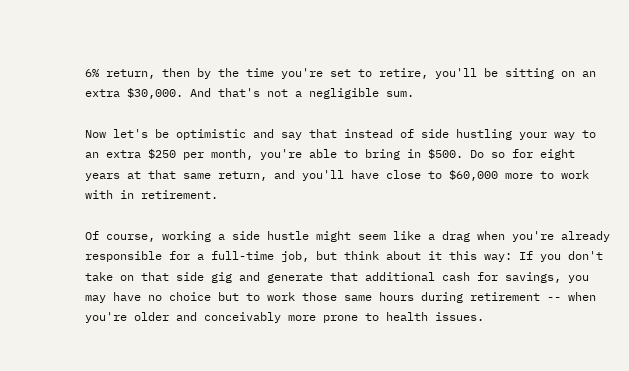6% return, then by the time you're set to retire, you'll be sitting on an extra $30,000. And that's not a negligible sum.

Now let's be optimistic and say that instead of side hustling your way to an extra $250 per month, you're able to bring in $500. Do so for eight years at that same return, and you'll have close to $60,000 more to work with in retirement.

Of course, working a side hustle might seem like a drag when you're already responsible for a full-time job, but think about it this way: If you don't take on that side gig and generate that additional cash for savings, you may have no choice but to work those same hours during retirement -- when you're older and conceivably more prone to health issues.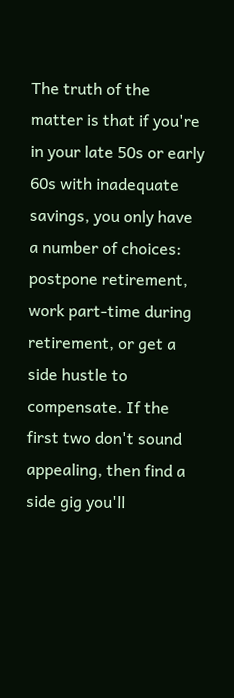The truth of the matter is that if you're in your late 50s or early 60s with inadequate savings, you only have a number of choices: postpone retirement, work part-time during retirement, or get a side hustle to compensate. If the first two don't sound appealing, then find a side gig you'll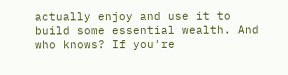actually enjoy and use it to build some essential wealth. And who knows? If you're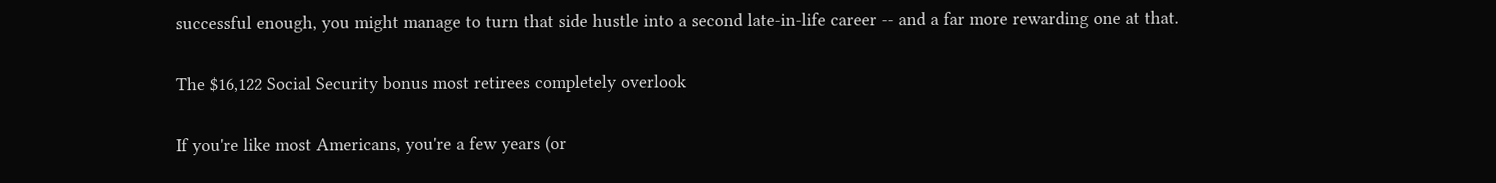successful enough, you might manage to turn that side hustle into a second late-in-life career -- and a far more rewarding one at that.

The $16,122 Social Security bonus most retirees completely overlook

If you're like most Americans, you're a few years (or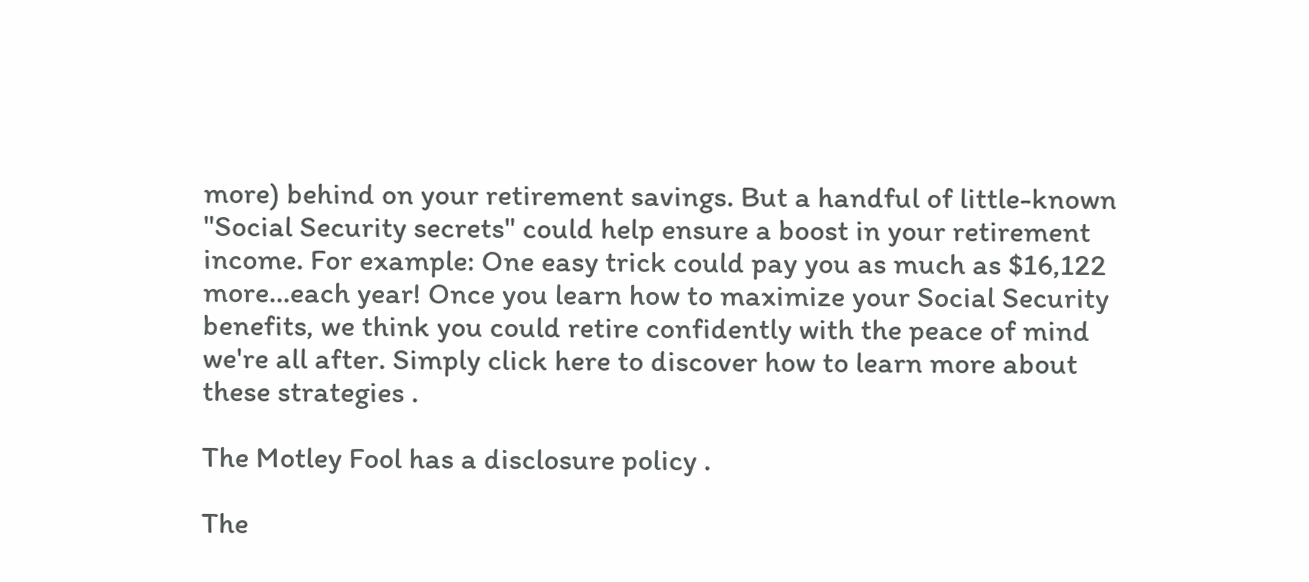more) behind on your retirement savings. But a handful of little-known "Social Security secrets" could help ensure a boost in your retirement income. For example: One easy trick could pay you as much as $16,122 more...each year! Once you learn how to maximize your Social Security benefits, we think you could retire confidently with the peace of mind we're all after. Simply click here to discover how to learn more about these strategies .

The Motley Fool has a disclosure policy .

The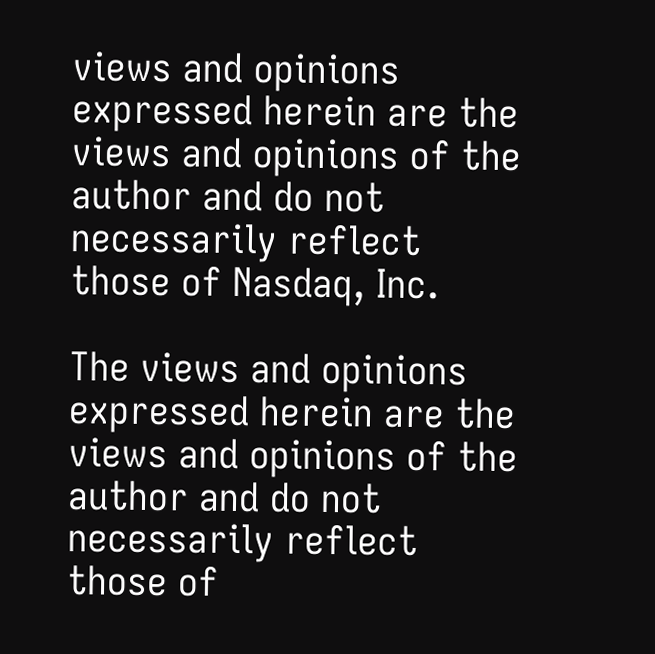views and opinions expressed herein are the views and opinions of the author and do not necessarily reflect those of Nasdaq, Inc.

The views and opinions expressed herein are the views and opinions of the author and do not necessarily reflect those of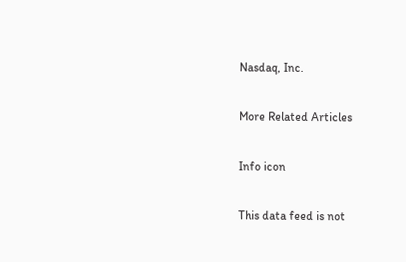Nasdaq, Inc.

More Related Articles

Info icon

This data feed is not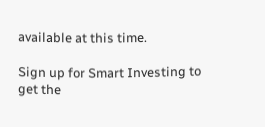available at this time.

Sign up for Smart Investing to get the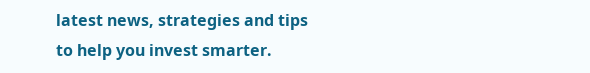latest news, strategies and tips to help you invest smarter.